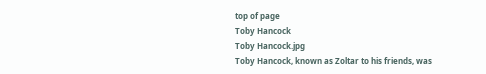top of page
Toby Hancock
Toby Hancock.jpg
Toby Hancock, known as Zoltar to his friends, was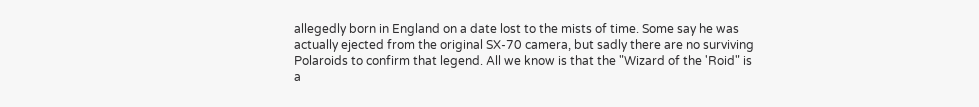allegedly born in England on a date lost to the mists of time. Some say he was actually ejected from the original SX-70 camera, but sadly there are no surviving Polaroids to confirm that legend. All we know is that the "Wizard of the 'Roid" is a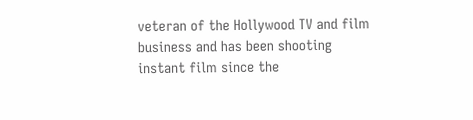veteran of the Hollywood TV and film business and has been shooting instant film since the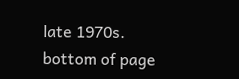late 1970s.
bottom of page